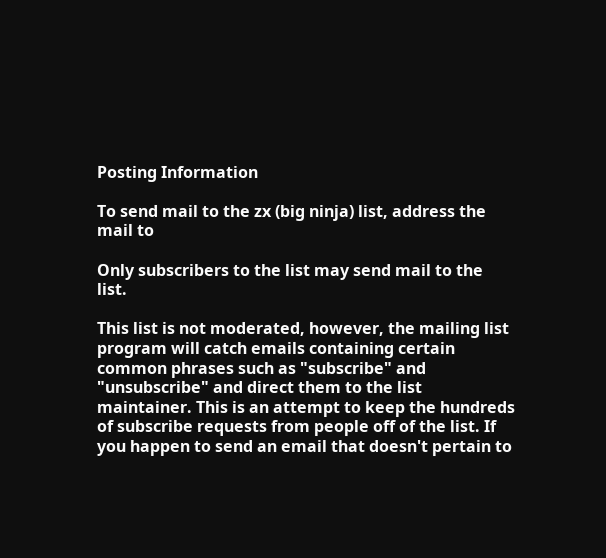Posting Information

To send mail to the zx (big ninja) list, address the mail to

Only subscribers to the list may send mail to the list.

This list is not moderated, however, the mailing list program will catch emails containing certain common phrases such as "subscribe" and "unsubscribe" and direct them to the list maintainer. This is an attempt to keep the hundreds of subscribe requests from people off of the list. If you happen to send an email that doesn't pertain to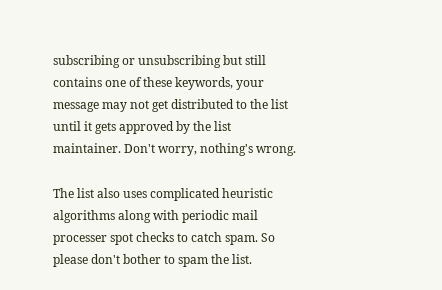subscribing or unsubscribing but still contains one of these keywords, your message may not get distributed to the list until it gets approved by the list maintainer. Don't worry, nothing's wrong.

The list also uses complicated heuristic algorithms along with periodic mail processer spot checks to catch spam. So please don't bother to spam the list.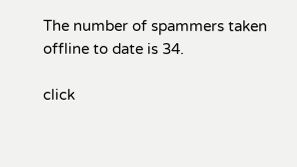The number of spammers taken offline to date is 34.

click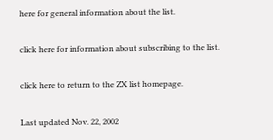here for general information about the list.

click here for information about subscribing to the list.

click here to return to the ZX list homepage.

Last updated Nov. 22, 2002